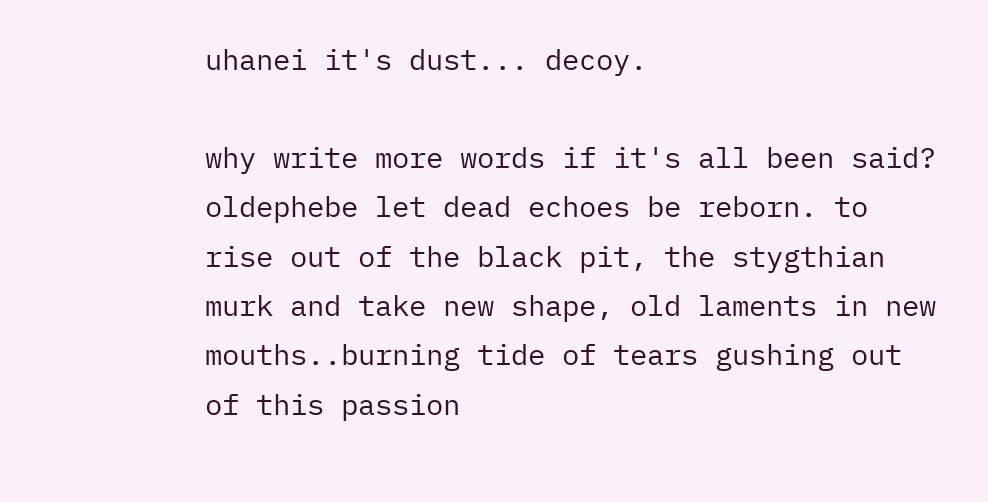uhanei it's dust... decoy.

why write more words if it's all been said?
oldephebe let dead echoes be reborn. to rise out of the black pit, the stygthian murk and take new shape, old laments in new mouths..burning tide of tears gushing out of this passion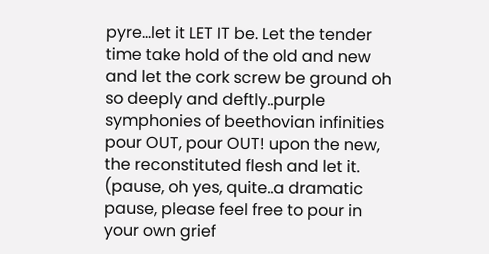pyre...let it LET IT be. Let the tender time take hold of the old and new and let the cork screw be ground oh so deeply and deftly..purple symphonies of beethovian infinities pour OUT, pour OUT! upon the new, the reconstituted flesh and let it. (pause, oh yes, quite..a dramatic pause, please feel free to pour in your own grief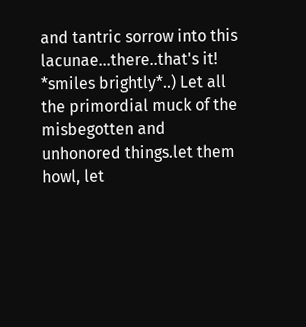and tantric sorrow into this lacunae...there..that's it! *smiles brightly*..) Let all the primordial muck of the misbegotten and unhonored things.let them howl, let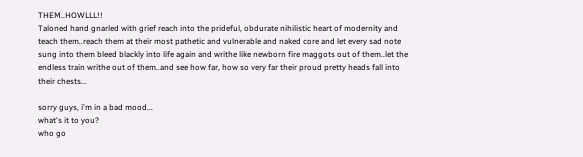THEM..HOWLLL!!
Taloned hand gnarled with grief reach into the prideful, obdurate nihilistic heart of modernity and teach them..reach them at their most pathetic and vulnerable and naked core and let every sad note sung into them bleed blackly into life again and writhe like newborn fire maggots out of them..let the endless train writhe out of them..and see how far, how so very far their proud pretty heads fall into their chests...

sorry guys, i'm in a bad mood...
what's it to you?
who go